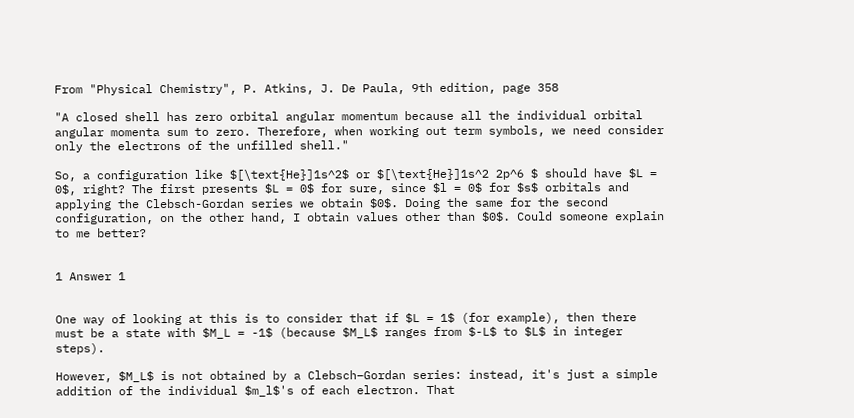From "Physical Chemistry", P. Atkins, J. De Paula, 9th edition, page 358

"A closed shell has zero orbital angular momentum because all the individual orbital angular momenta sum to zero. Therefore, when working out term symbols, we need consider only the electrons of the unfilled shell."

So, a configuration like $[\text{He}]1s^2$ or $[\text{He}]1s^2 2p^6 $ should have $L = 0$, right? The first presents $L = 0$ for sure, since $l = 0$ for $s$ orbitals and applying the Clebsch-Gordan series we obtain $0$. Doing the same for the second configuration, on the other hand, I obtain values other than $0$. Could someone explain to me better?


1 Answer 1


One way of looking at this is to consider that if $L = 1$ (for example), then there must be a state with $M_L = -1$ (because $M_L$ ranges from $-L$ to $L$ in integer steps).

However, $M_L$ is not obtained by a Clebsch–Gordan series: instead, it's just a simple addition of the individual $m_l$'s of each electron. That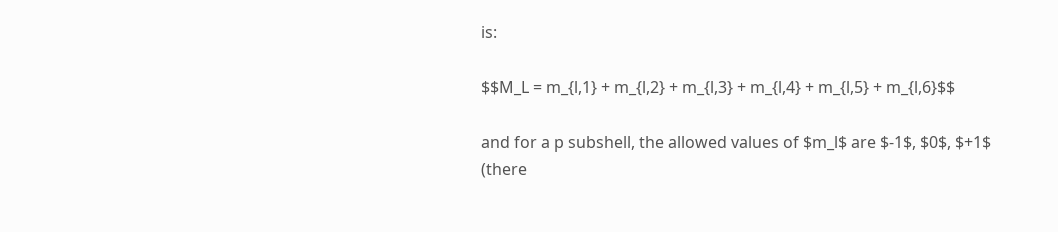is:

$$M_L = m_{l,1} + m_{l,2} + m_{l,3} + m_{l,4} + m_{l,5} + m_{l,6}$$

and for a p subshell, the allowed values of $m_l$ are $-1$, $0$, $+1$ (there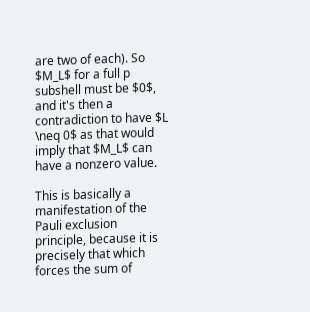are two of each). So $M_L$ for a full p subshell must be $0$, and it's then a contradiction to have $L \neq 0$ as that would imply that $M_L$ can have a nonzero value.

This is basically a manifestation of the Pauli exclusion principle, because it is precisely that which forces the sum of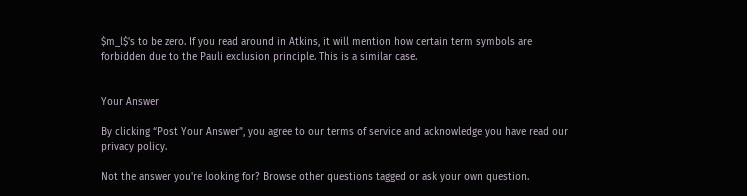$m_l$'s to be zero. If you read around in Atkins, it will mention how certain term symbols are forbidden due to the Pauli exclusion principle. This is a similar case.


Your Answer

By clicking “Post Your Answer”, you agree to our terms of service and acknowledge you have read our privacy policy.

Not the answer you're looking for? Browse other questions tagged or ask your own question.